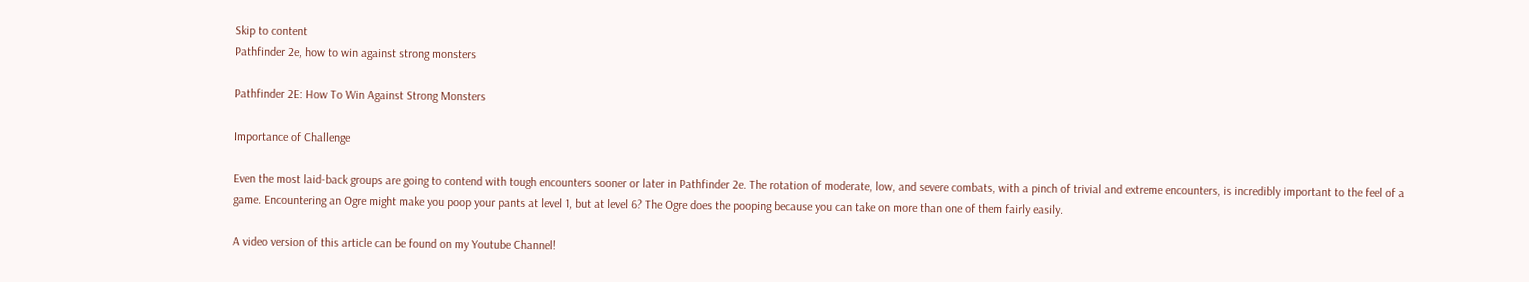Skip to content
Pathfinder 2e, how to win against strong monsters

Pathfinder 2E: How To Win Against Strong Monsters

Importance of Challenge

Even the most laid-back groups are going to contend with tough encounters sooner or later in Pathfinder 2e. The rotation of moderate, low, and severe combats, with a pinch of trivial and extreme encounters, is incredibly important to the feel of a game. Encountering an Ogre might make you poop your pants at level 1, but at level 6? The Ogre does the pooping because you can take on more than one of them fairly easily.

A video version of this article can be found on my Youtube Channel!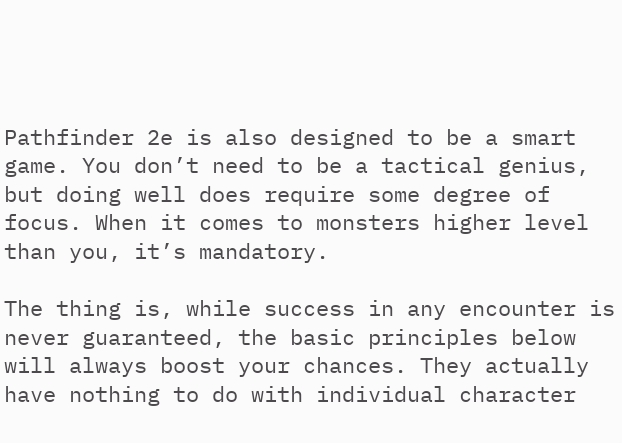Pathfinder 2e is also designed to be a smart game. You don’t need to be a tactical genius, but doing well does require some degree of focus. When it comes to monsters higher level than you, it’s mandatory.

The thing is, while success in any encounter is never guaranteed, the basic principles below will always boost your chances. They actually have nothing to do with individual character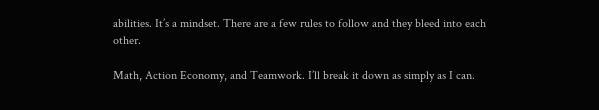abilities. It’s a mindset. There are a few rules to follow and they bleed into each other.

Math, Action Economy, and Teamwork. I’ll break it down as simply as I can.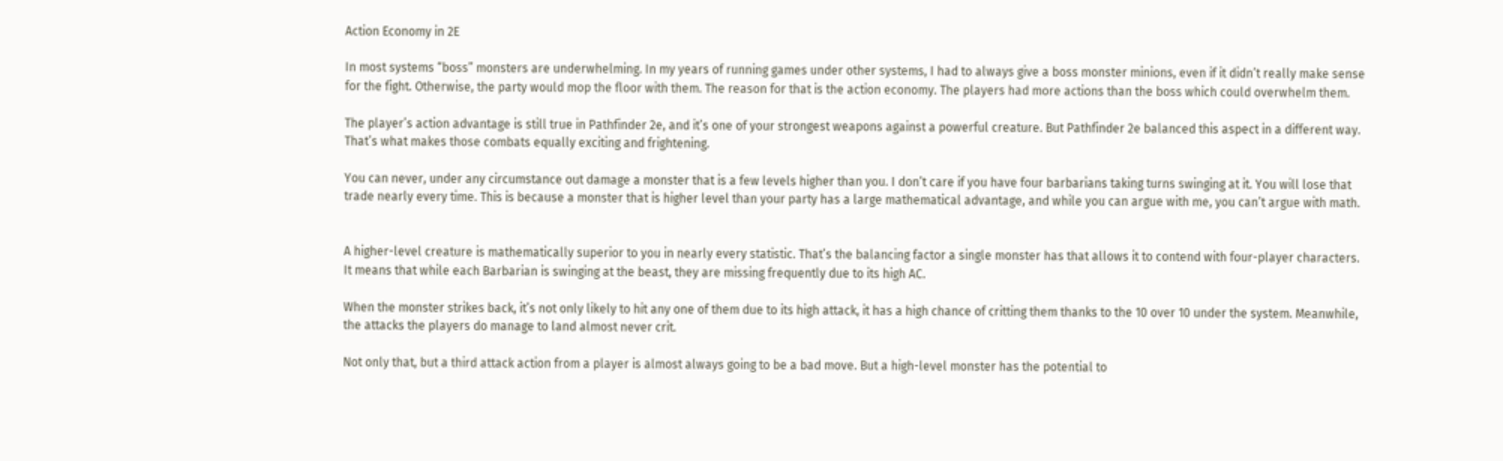Action Economy in 2E

In most systems “boss” monsters are underwhelming. In my years of running games under other systems, I had to always give a boss monster minions, even if it didn’t really make sense for the fight. Otherwise, the party would mop the floor with them. The reason for that is the action economy. The players had more actions than the boss which could overwhelm them.

The player’s action advantage is still true in Pathfinder 2e, and it’s one of your strongest weapons against a powerful creature. But Pathfinder 2e balanced this aspect in a different way. That’s what makes those combats equally exciting and frightening.

You can never, under any circumstance out damage a monster that is a few levels higher than you. I don’t care if you have four barbarians taking turns swinging at it. You will lose that trade nearly every time. This is because a monster that is higher level than your party has a large mathematical advantage, and while you can argue with me, you can’t argue with math.


A higher-level creature is mathematically superior to you in nearly every statistic. That’s the balancing factor a single monster has that allows it to contend with four-player characters. It means that while each Barbarian is swinging at the beast, they are missing frequently due to its high AC.

When the monster strikes back, it’s not only likely to hit any one of them due to its high attack, it has a high chance of critting them thanks to the 10 over 10 under the system. Meanwhile, the attacks the players do manage to land almost never crit.

Not only that, but a third attack action from a player is almost always going to be a bad move. But a high-level monster has the potential to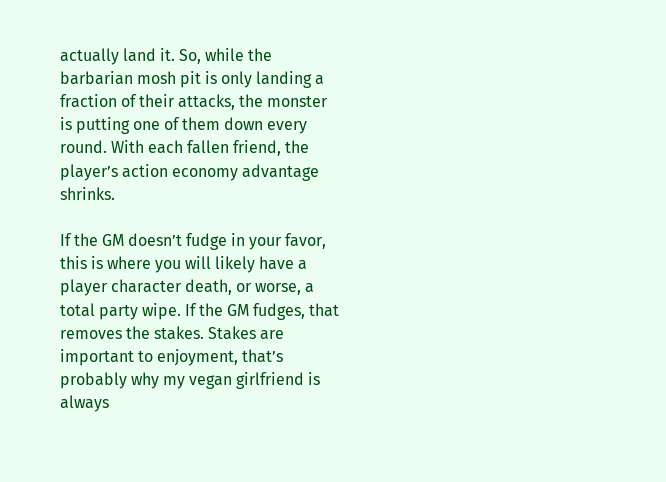actually land it. So, while the barbarian mosh pit is only landing a fraction of their attacks, the monster is putting one of them down every round. With each fallen friend, the player’s action economy advantage shrinks.

If the GM doesn’t fudge in your favor, this is where you will likely have a player character death, or worse, a total party wipe. If the GM fudges, that removes the stakes. Stakes are important to enjoyment, that’s probably why my vegan girlfriend is always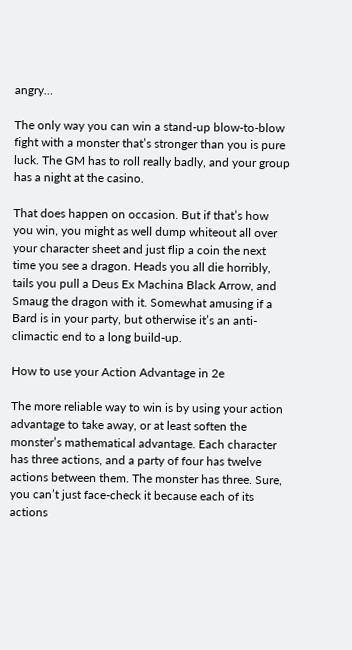angry…

The only way you can win a stand-up blow-to-blow fight with a monster that’s stronger than you is pure luck. The GM has to roll really badly, and your group has a night at the casino.

That does happen on occasion. But if that’s how you win, you might as well dump whiteout all over your character sheet and just flip a coin the next time you see a dragon. Heads you all die horribly, tails you pull a Deus Ex Machina Black Arrow, and Smaug the dragon with it. Somewhat amusing if a Bard is in your party, but otherwise it’s an anti-climactic end to a long build-up.

How to use your Action Advantage in 2e

The more reliable way to win is by using your action advantage to take away, or at least soften the monster’s mathematical advantage. Each character has three actions, and a party of four has twelve actions between them. The monster has three. Sure, you can’t just face-check it because each of its actions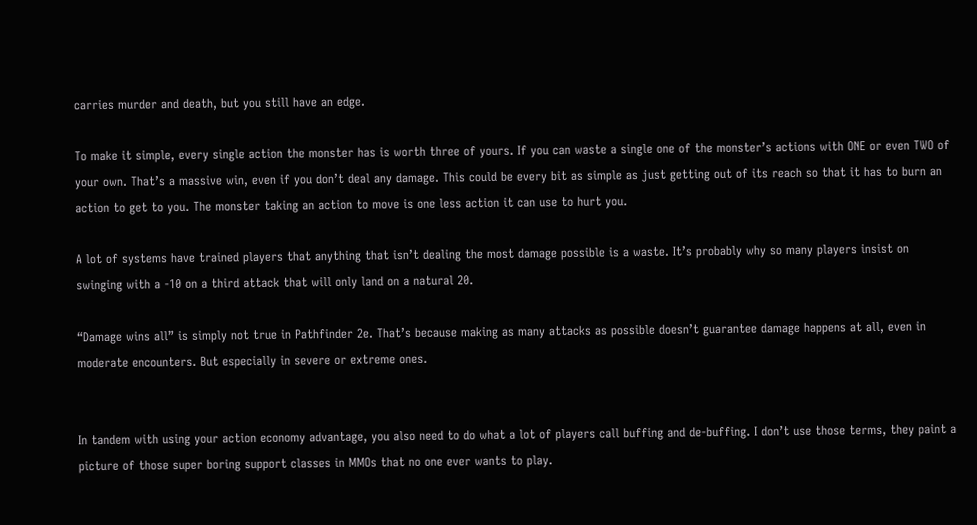carries murder and death, but you still have an edge.

To make it simple, every single action the monster has is worth three of yours. If you can waste a single one of the monster’s actions with ONE or even TWO of your own. That’s a massive win, even if you don’t deal any damage. This could be every bit as simple as just getting out of its reach so that it has to burn an action to get to you. The monster taking an action to move is one less action it can use to hurt you.

A lot of systems have trained players that anything that isn’t dealing the most damage possible is a waste. It’s probably why so many players insist on swinging with a -10 on a third attack that will only land on a natural 20.

“Damage wins all” is simply not true in Pathfinder 2e. That’s because making as many attacks as possible doesn’t guarantee damage happens at all, even in moderate encounters. But especially in severe or extreme ones.


In tandem with using your action economy advantage, you also need to do what a lot of players call buffing and de-buffing. I don’t use those terms, they paint a picture of those super boring support classes in MMOs that no one ever wants to play.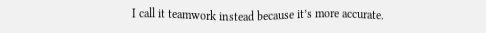I call it teamwork instead because it’s more accurate.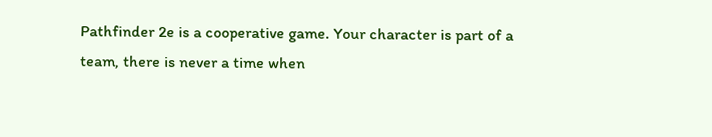Pathfinder 2e is a cooperative game. Your character is part of a team, there is never a time when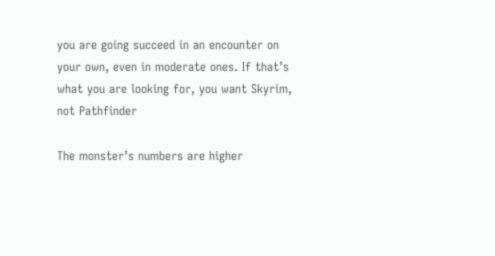you are going succeed in an encounter on your own, even in moderate ones. If that’s what you are looking for, you want Skyrim, not Pathfinder

The monster’s numbers are higher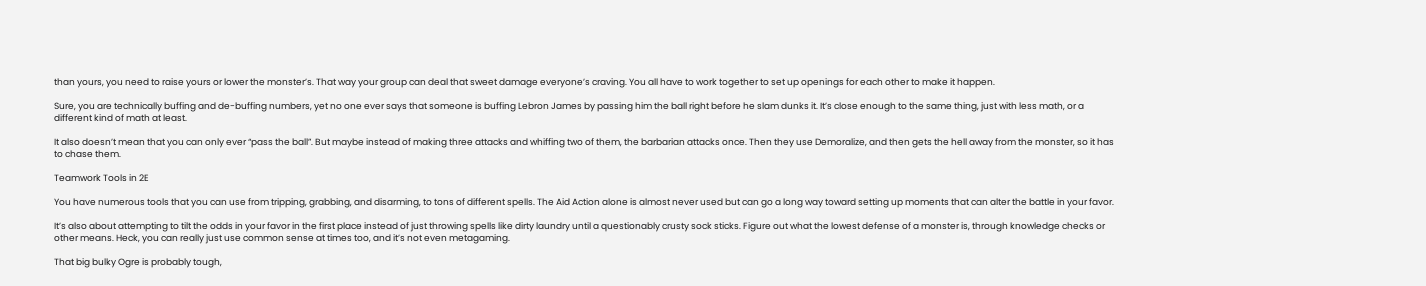than yours, you need to raise yours or lower the monster’s. That way your group can deal that sweet damage everyone’s craving. You all have to work together to set up openings for each other to make it happen.

Sure, you are technically buffing and de-buffing numbers, yet no one ever says that someone is buffing Lebron James by passing him the ball right before he slam dunks it. It’s close enough to the same thing, just with less math, or a different kind of math at least.

It also doesn’t mean that you can only ever “pass the ball”. But maybe instead of making three attacks and whiffing two of them, the barbarian attacks once. Then they use Demoralize, and then gets the hell away from the monster, so it has to chase them.

Teamwork Tools in 2E

You have numerous tools that you can use from tripping, grabbing, and disarming, to tons of different spells. The Aid Action alone is almost never used but can go a long way toward setting up moments that can alter the battle in your favor.

It’s also about attempting to tilt the odds in your favor in the first place instead of just throwing spells like dirty laundry until a questionably crusty sock sticks. Figure out what the lowest defense of a monster is, through knowledge checks or other means. Heck, you can really just use common sense at times too, and it’s not even metagaming.

That big bulky Ogre is probably tough,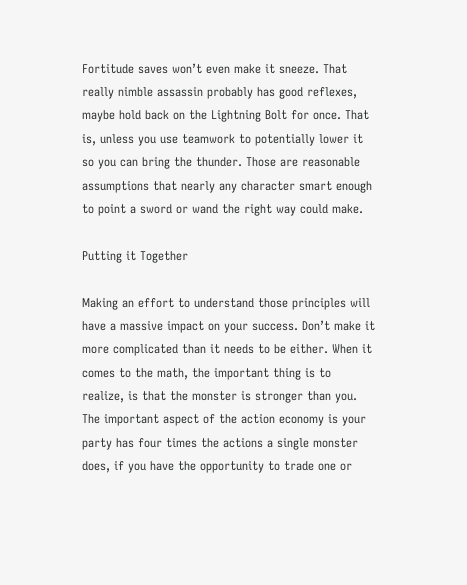Fortitude saves won’t even make it sneeze. That really nimble assassin probably has good reflexes, maybe hold back on the Lightning Bolt for once. That is, unless you use teamwork to potentially lower it so you can bring the thunder. Those are reasonable assumptions that nearly any character smart enough to point a sword or wand the right way could make.

Putting it Together

Making an effort to understand those principles will have a massive impact on your success. Don’t make it more complicated than it needs to be either. When it comes to the math, the important thing is to realize, is that the monster is stronger than you. The important aspect of the action economy is your party has four times the actions a single monster does, if you have the opportunity to trade one or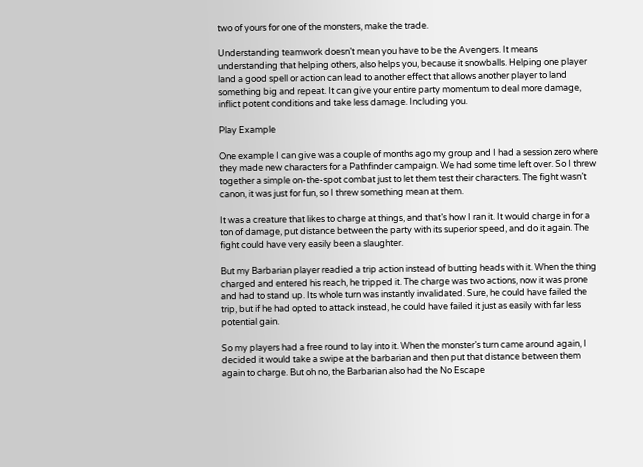two of yours for one of the monsters, make the trade.

Understanding teamwork doesn’t mean you have to be the Avengers. It means understanding that helping others, also helps you, because it snowballs. Helping one player land a good spell or action can lead to another effect that allows another player to land something big and repeat. It can give your entire party momentum to deal more damage, inflict potent conditions and take less damage. Including you.

Play Example

One example I can give was a couple of months ago my group and I had a session zero where they made new characters for a Pathfinder campaign. We had some time left over. So I threw together a simple on-the-spot combat just to let them test their characters. The fight wasn’t canon, it was just for fun, so I threw something mean at them.

It was a creature that likes to charge at things, and that’s how I ran it. It would charge in for a ton of damage, put distance between the party with its superior speed, and do it again. The fight could have very easily been a slaughter.

But my Barbarian player readied a trip action instead of butting heads with it. When the thing charged and entered his reach, he tripped it. The charge was two actions, now it was prone and had to stand up. Its whole turn was instantly invalidated. Sure, he could have failed the trip, but if he had opted to attack instead, he could have failed it just as easily with far less potential gain.

So my players had a free round to lay into it. When the monster’s turn came around again, I decided it would take a swipe at the barbarian and then put that distance between them again to charge. But oh no, the Barbarian also had the No Escape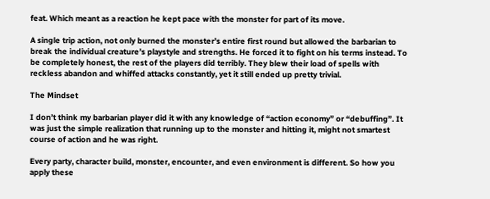feat. Which meant as a reaction he kept pace with the monster for part of its move.

A single trip action, not only burned the monster’s entire first round but allowed the barbarian to break the individual creature’s playstyle and strengths. He forced it to fight on his terms instead. To be completely honest, the rest of the players did terribly. They blew their load of spells with reckless abandon and whiffed attacks constantly, yet it still ended up pretty trivial.

The Mindset

I don’t think my barbarian player did it with any knowledge of “action economy” or “debuffing”. It was just the simple realization that running up to the monster and hitting it, might not smartest course of action and he was right.

Every party, character build, monster, encounter, and even environment is different. So how you apply these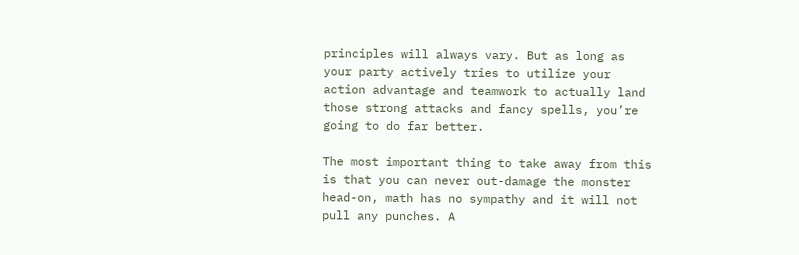principles will always vary. But as long as your party actively tries to utilize your action advantage and teamwork to actually land those strong attacks and fancy spells, you’re going to do far better.

The most important thing to take away from this is that you can never out-damage the monster head-on, math has no sympathy and it will not pull any punches. A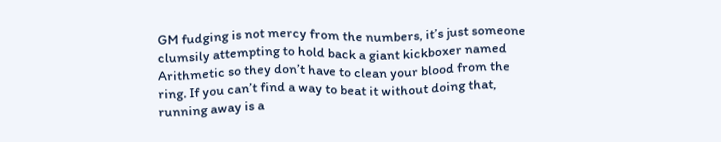GM fudging is not mercy from the numbers, it’s just someone clumsily attempting to hold back a giant kickboxer named Arithmetic so they don’t have to clean your blood from the ring. If you can’t find a way to beat it without doing that, running away is a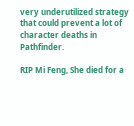very underutilized strategy that could prevent a lot of character deaths in Pathfinder.

RIP Mi Feng, She died for a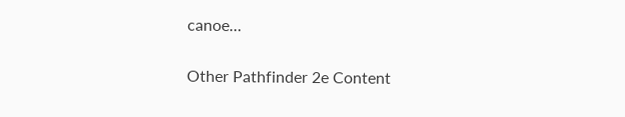canoe…

Other Pathfinder 2e Content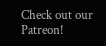Check out our Patreon!